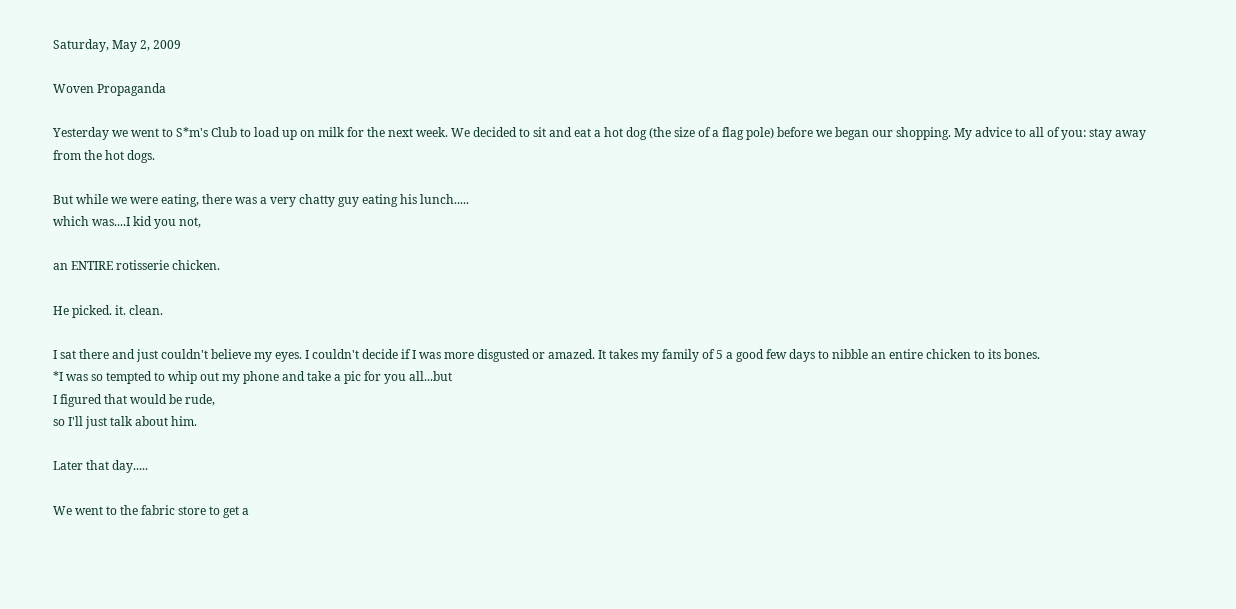Saturday, May 2, 2009

Woven Propaganda

Yesterday we went to S*m's Club to load up on milk for the next week. We decided to sit and eat a hot dog (the size of a flag pole) before we began our shopping. My advice to all of you: stay away from the hot dogs.

But while we were eating, there was a very chatty guy eating his lunch.....
which was....I kid you not,

an ENTIRE rotisserie chicken.

He picked. it. clean.

I sat there and just couldn't believe my eyes. I couldn't decide if I was more disgusted or amazed. It takes my family of 5 a good few days to nibble an entire chicken to its bones.
*I was so tempted to whip out my phone and take a pic for you all...but
I figured that would be rude,
so I'll just talk about him.

Later that day.....

We went to the fabric store to get a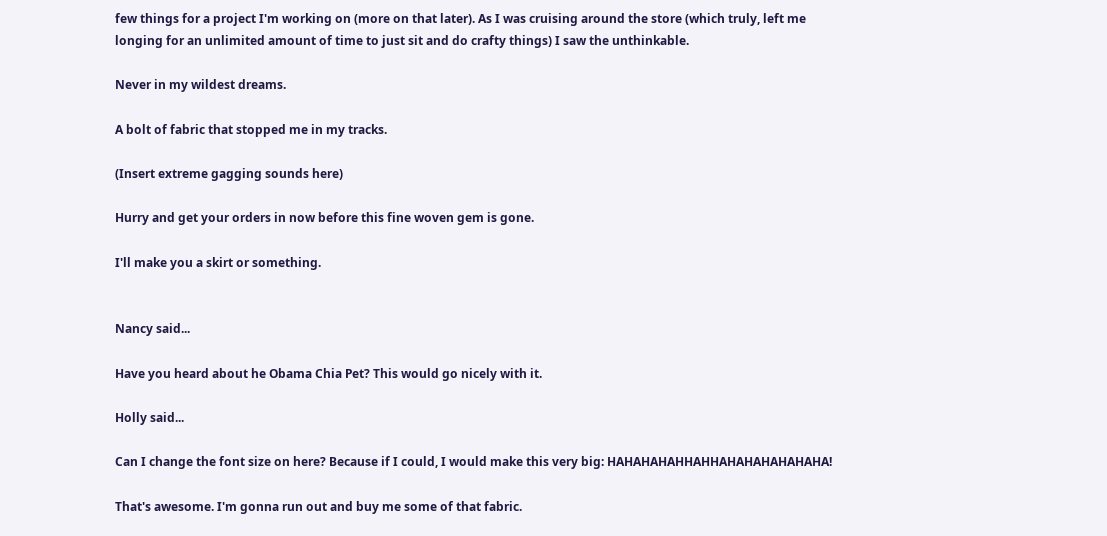few things for a project I'm working on (more on that later). As I was cruising around the store (which truly, left me longing for an unlimited amount of time to just sit and do crafty things) I saw the unthinkable.

Never in my wildest dreams.

A bolt of fabric that stopped me in my tracks.

(Insert extreme gagging sounds here)

Hurry and get your orders in now before this fine woven gem is gone.

I'll make you a skirt or something.


Nancy said...

Have you heard about he Obama Chia Pet? This would go nicely with it.

Holly said...

Can I change the font size on here? Because if I could, I would make this very big: HAHAHAHAHHAHHAHAHAHAHAHAHA!

That's awesome. I'm gonna run out and buy me some of that fabric.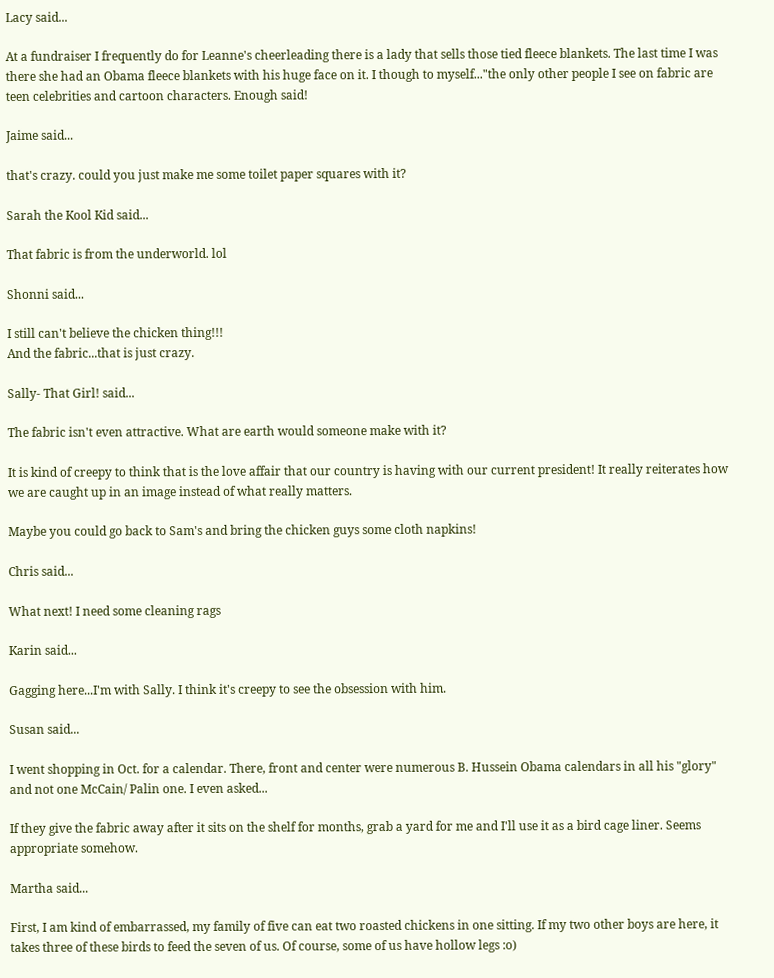Lacy said...

At a fundraiser I frequently do for Leanne's cheerleading there is a lady that sells those tied fleece blankets. The last time I was there she had an Obama fleece blankets with his huge face on it. I though to myself..."the only other people I see on fabric are teen celebrities and cartoon characters. Enough said!

Jaime said...

that's crazy. could you just make me some toilet paper squares with it?

Sarah the Kool Kid said...

That fabric is from the underworld. lol

Shonni said...

I still can't believe the chicken thing!!!
And the fabric...that is just crazy.

Sally- That Girl! said...

The fabric isn't even attractive. What are earth would someone make with it?

It is kind of creepy to think that is the love affair that our country is having with our current president! It really reiterates how we are caught up in an image instead of what really matters.

Maybe you could go back to Sam's and bring the chicken guys some cloth napkins!

Chris said...

What next! I need some cleaning rags

Karin said...

Gagging here...I'm with Sally. I think it's creepy to see the obsession with him.

Susan said...

I went shopping in Oct. for a calendar. There, front and center were numerous B. Hussein Obama calendars in all his "glory" and not one McCain/ Palin one. I even asked...

If they give the fabric away after it sits on the shelf for months, grab a yard for me and I'll use it as a bird cage liner. Seems appropriate somehow.

Martha said...

First, I am kind of embarrassed, my family of five can eat two roasted chickens in one sitting. If my two other boys are here, it takes three of these birds to feed the seven of us. Of course, some of us have hollow legs :o)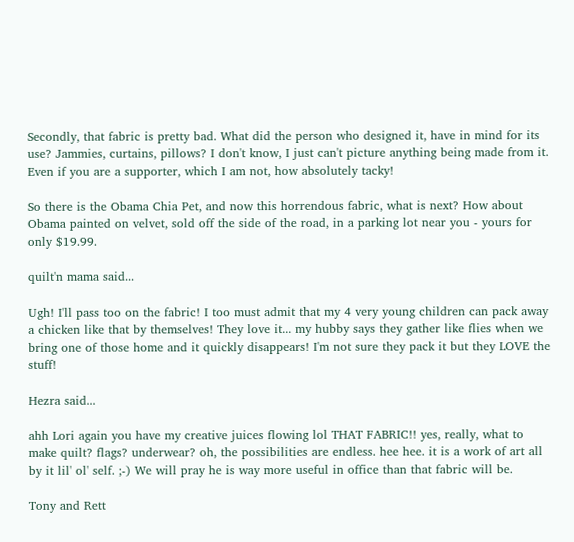Secondly, that fabric is pretty bad. What did the person who designed it, have in mind for its use? Jammies, curtains, pillows? I don't know, I just can't picture anything being made from it. Even if you are a supporter, which I am not, how absolutely tacky!

So there is the Obama Chia Pet, and now this horrendous fabric, what is next? How about Obama painted on velvet, sold off the side of the road, in a parking lot near you - yours for only $19.99.

quilt'n mama said...

Ugh! I'll pass too on the fabric! I too must admit that my 4 very young children can pack away a chicken like that by themselves! They love it... my hubby says they gather like flies when we bring one of those home and it quickly disappears! I'm not sure they pack it but they LOVE the stuff!

Hezra said...

ahh Lori again you have my creative juices flowing lol THAT FABRIC!! yes, really, what to make quilt? flags? underwear? oh, the possibilities are endless. hee hee. it is a work of art all by it lil' ol' self. ;-) We will pray he is way more useful in office than that fabric will be.

Tony and Rett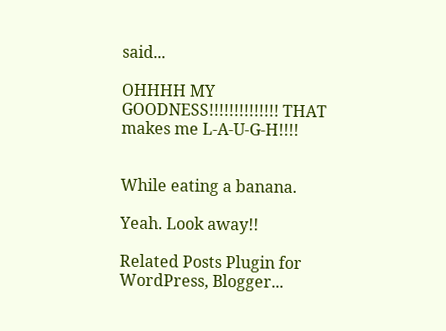said...

OHHHH MY GOODNESS!!!!!!!!!!!!!! THAT makes me L-A-U-G-H!!!!


While eating a banana.

Yeah. Look away!!

Related Posts Plugin for WordPress, Blogger...